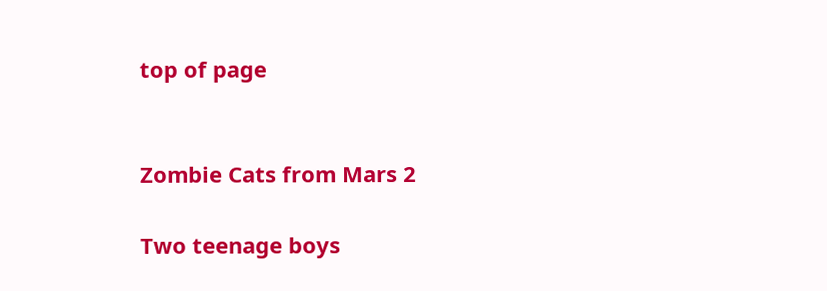top of page


Zombie Cats from Mars 2

Two teenage boys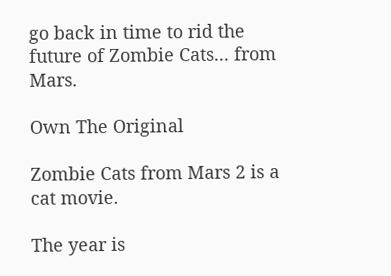go back in time to rid the future of Zombie Cats... from Mars.

Own The Original

Zombie Cats from Mars 2 is a cat movie.

The year is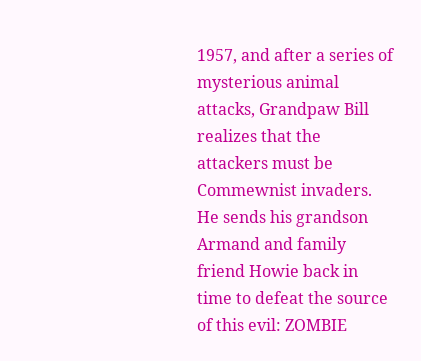1957, and after a series of mysterious animal attacks, Grandpaw Bill realizes that the attackers must be Commewnist invaders. He sends his grandson Armand and family friend Howie back in time to defeat the source of this evil: ZOMBIE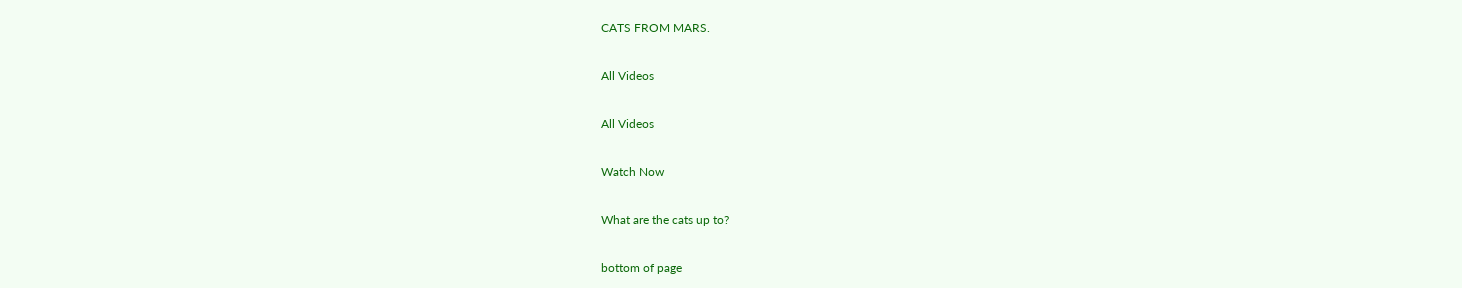CATS FROM MARS.

All Videos

All Videos

Watch Now

What are the cats up to?

bottom of page